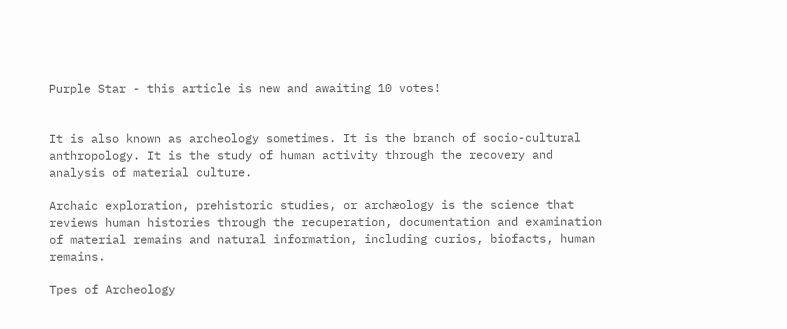Purple Star - this article is new and awaiting 10 votes!


It is also known as archeology sometimes. It is the branch of socio-cultural anthropology. It is the study of human activity through the recovery and analysis of material culture.

Archaic exploration, prehistoric studies, or archæology is the science that reviews human histories through the recuperation, documentation and examination of material remains and natural information, including curios, biofacts, human remains.

Tpes of Archeology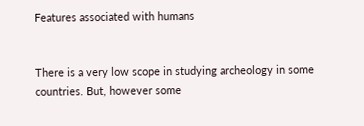Features associated with humans


There is a very low scope in studying archeology in some countries. But, however some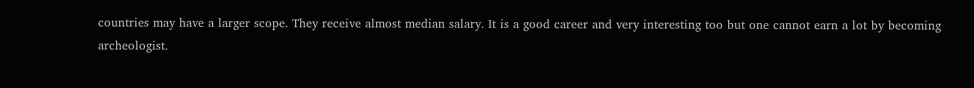countries may have a larger scope. They receive almost median salary. It is a good career and very interesting too but one cannot earn a lot by becoming archeologist.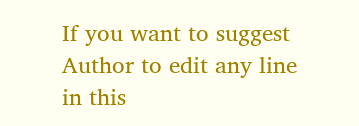If you want to suggest Author to edit any line in this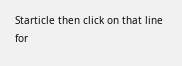Starticle then click on that line for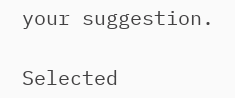your suggestion.

Selected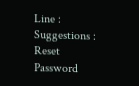Line :
Suggestions :
Reset Password